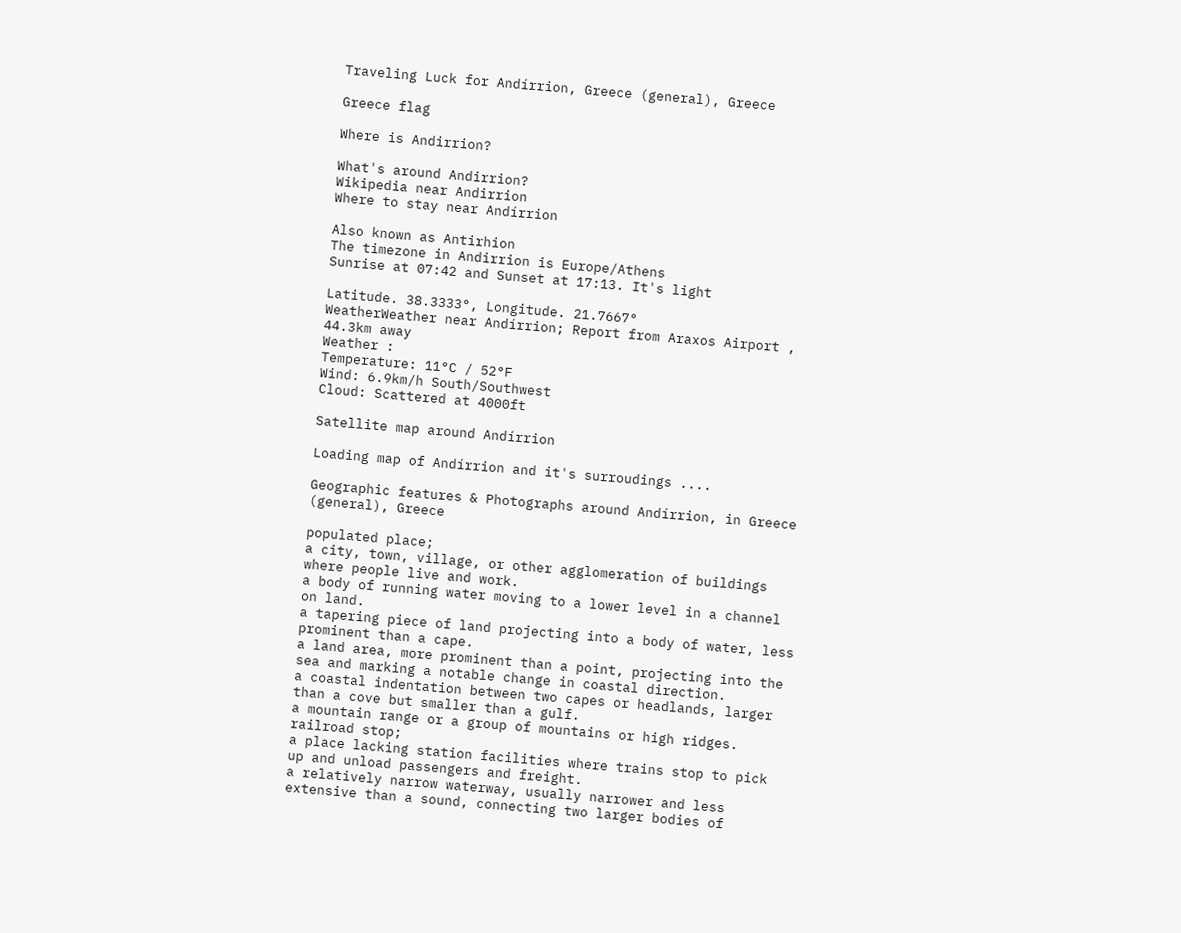Traveling Luck for Andírrion, Greece (general), Greece

Greece flag

Where is Andirrion?

What's around Andirrion?
Wikipedia near Andirrion
Where to stay near Andírrion

Also known as Antirhion
The timezone in Andirrion is Europe/Athens
Sunrise at 07:42 and Sunset at 17:13. It's light

Latitude. 38.3333°, Longitude. 21.7667°
WeatherWeather near Andírrion; Report from Araxos Airport , 44.3km away
Weather :
Temperature: 11°C / 52°F
Wind: 6.9km/h South/Southwest
Cloud: Scattered at 4000ft

Satellite map around Andírrion

Loading map of Andírrion and it's surroudings ....

Geographic features & Photographs around Andírrion, in Greece (general), Greece

populated place;
a city, town, village, or other agglomeration of buildings where people live and work.
a body of running water moving to a lower level in a channel on land.
a tapering piece of land projecting into a body of water, less prominent than a cape.
a land area, more prominent than a point, projecting into the sea and marking a notable change in coastal direction.
a coastal indentation between two capes or headlands, larger than a cove but smaller than a gulf.
a mountain range or a group of mountains or high ridges.
railroad stop;
a place lacking station facilities where trains stop to pick up and unload passengers and freight.
a relatively narrow waterway, usually narrower and less extensive than a sound, connecting two larger bodies of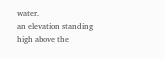water.
an elevation standing high above the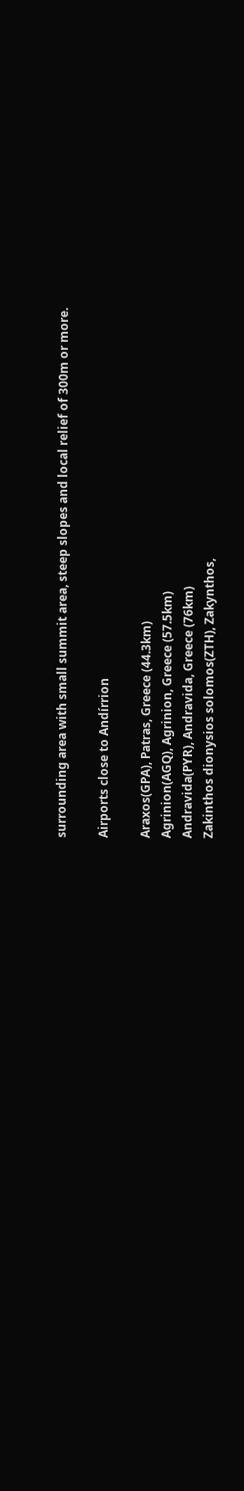surrounding area with small summit area, steep slopes and local relief of 300m or more.

Airports close to Andírrion

Araxos(GPA), Patras, Greece (44.3km)
Agrinion(AGQ), Agrinion, Greece (57.5km)
Andravida(PYR), Andravida, Greece (76km)
Zakinthos dionysios solomos(ZTH), Zakynthos,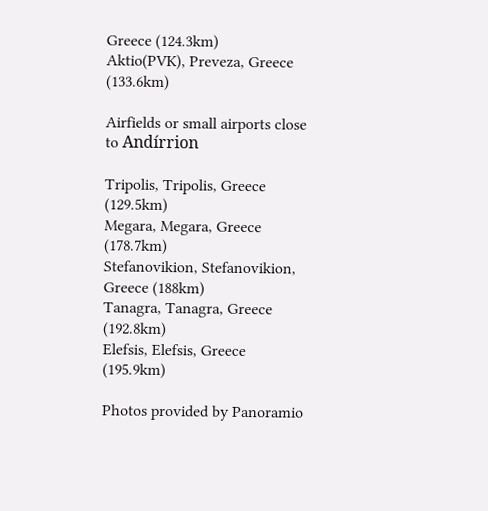Greece (124.3km)
Aktio(PVK), Preveza, Greece (133.6km)

Airfields or small airports close to Andírrion

Tripolis, Tripolis, Greece (129.5km)
Megara, Megara, Greece (178.7km)
Stefanovikion, Stefanovikion, Greece (188km)
Tanagra, Tanagra, Greece (192.8km)
Elefsis, Elefsis, Greece (195.9km)

Photos provided by Panoramio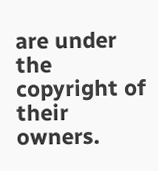are under the copyright of their owners.